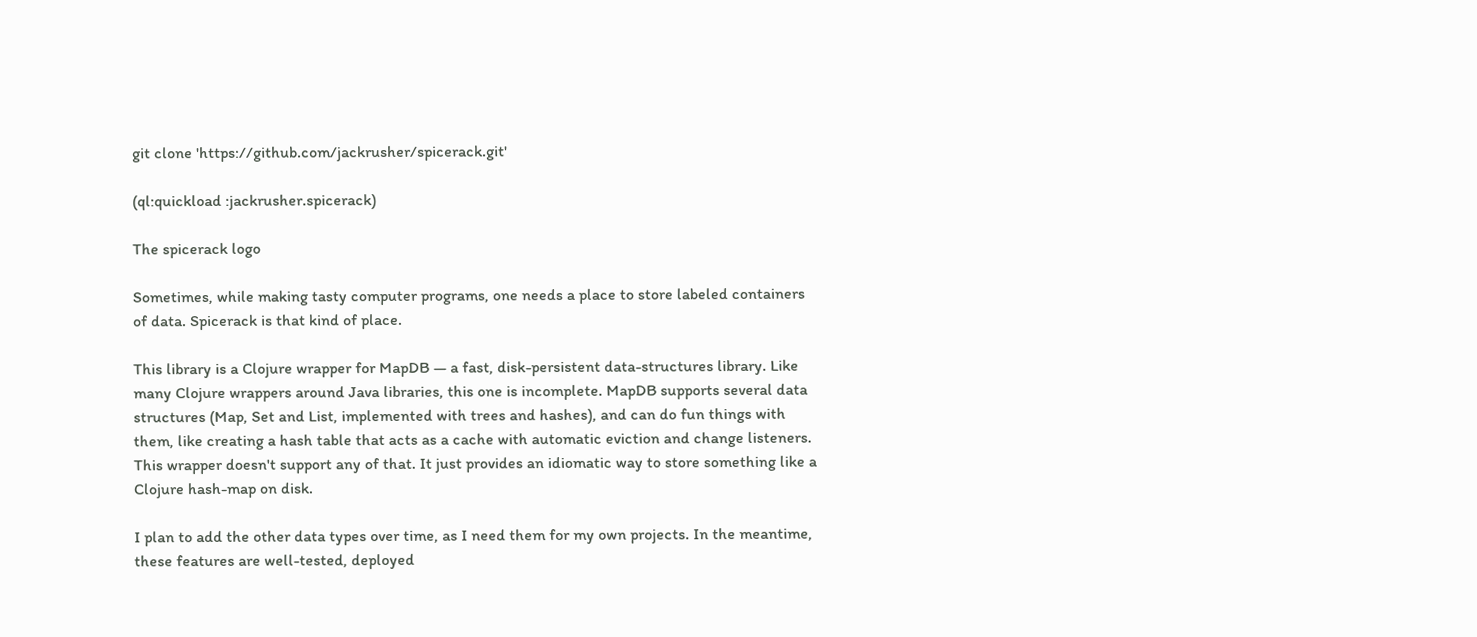git clone 'https://github.com/jackrusher/spicerack.git'

(ql:quickload :jackrusher.spicerack)

The spicerack logo

Sometimes, while making tasty computer programs, one needs a place to store labeled containers of data. Spicerack is that kind of place.

This library is a Clojure wrapper for MapDB — a fast, disk-persistent data-structures library. Like many Clojure wrappers around Java libraries, this one is incomplete. MapDB supports several data structures (Map, Set and List, implemented with trees and hashes), and can do fun things with them, like creating a hash table that acts as a cache with automatic eviction and change listeners. This wrapper doesn't support any of that. It just provides an idiomatic way to store something like a Clojure hash-map on disk.

I plan to add the other data types over time, as I need them for my own projects. In the meantime, these features are well-tested, deployed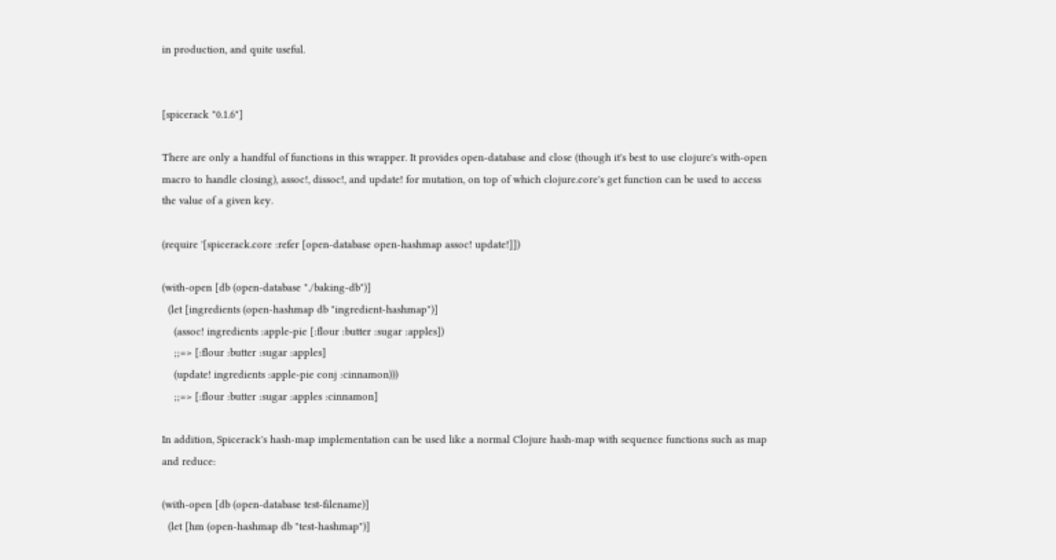in production, and quite useful.


[spicerack "0.1.6"]

There are only a handful of functions in this wrapper. It provides open-database and close (though it's best to use clojure's with-open macro to handle closing), assoc!, dissoc!, and update! for mutation, on top of which clojure.core's get function can be used to access the value of a given key.

(require '[spicerack.core :refer [open-database open-hashmap assoc! update!]])

(with-open [db (open-database "./baking-db")]
  (let [ingredients (open-hashmap db "ingredient-hashmap")]
    (assoc! ingredients :apple-pie [:flour :butter :sugar :apples])
    ;;=> [:flour :butter :sugar :apples]
    (update! ingredients :apple-pie conj :cinnamon)))
    ;;=> [:flour :butter :sugar :apples :cinnamon]

In addition, Spicerack's hash-map implementation can be used like a normal Clojure hash-map with sequence functions such as map and reduce:

(with-open [db (open-database test-filename)]
  (let [hm (open-hashmap db "test-hashmap")]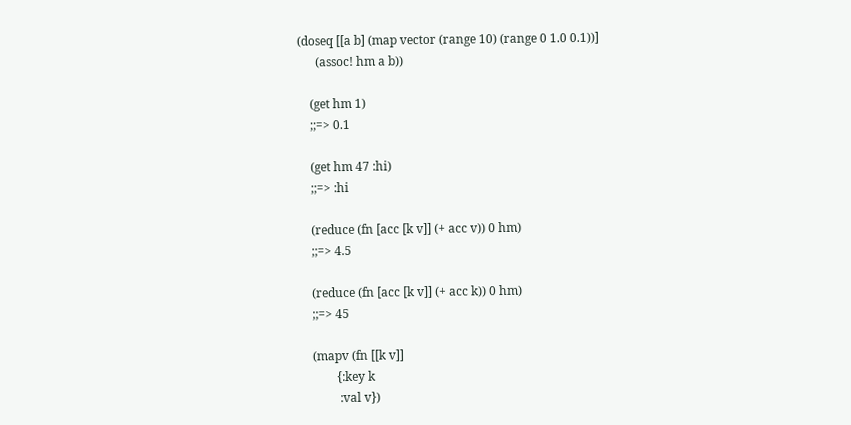(doseq [[a b] (map vector (range 10) (range 0 1.0 0.1))]
      (assoc! hm a b))

    (get hm 1)
    ;;=> 0.1

    (get hm 47 :hi)
    ;;=> :hi

    (reduce (fn [acc [k v]] (+ acc v)) 0 hm)
    ;;=> 4.5

    (reduce (fn [acc [k v]] (+ acc k)) 0 hm)
    ;;=> 45

    (mapv (fn [[k v]]
            {:key k
             :val v})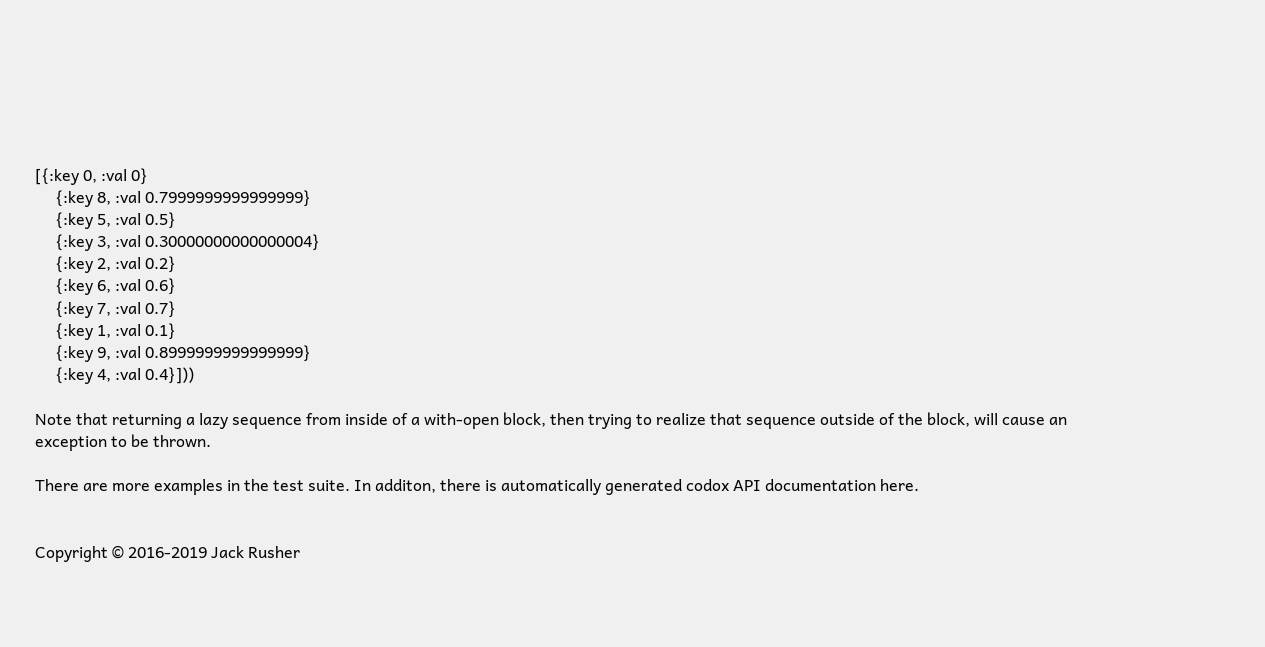[{:key 0, :val 0}
     {:key 8, :val 0.7999999999999999}
     {:key 5, :val 0.5}
     {:key 3, :val 0.30000000000000004}
     {:key 2, :val 0.2}
     {:key 6, :val 0.6}
     {:key 7, :val 0.7}
     {:key 1, :val 0.1}
     {:key 9, :val 0.8999999999999999}
     {:key 4, :val 0.4}]))

Note that returning a lazy sequence from inside of a with-open block, then trying to realize that sequence outside of the block, will cause an exception to be thrown.

There are more examples in the test suite. In additon, there is automatically generated codox API documentation here.


Copyright © 2016-2019 Jack Rusher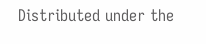Distributed under the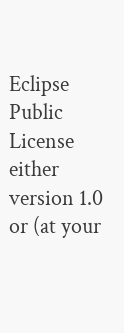Eclipse Public License either version 1.0 or (at your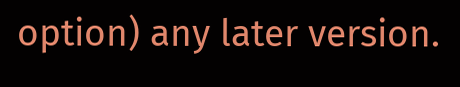option) any later version.